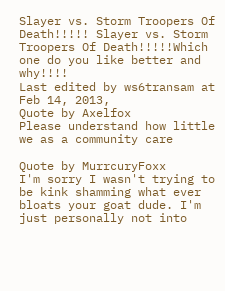Slayer vs. Storm Troopers Of Death!!!!! Slayer vs. Storm Troopers Of Death!!!!!Which one do you like better and why!!!!
Last edited by ws6transam at Feb 14, 2013,
Quote by Axelfox
Please understand how little we as a community care

Quote by MurrcuryFoxx
I'm sorry I wasn't trying to be kink shamming what ever bloats your goat dude. I'm just personally not into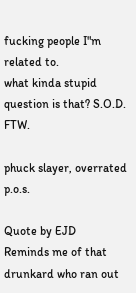fucking people I"m related to.
what kinda stupid question is that? S.O.D. FTW.

phuck slayer, overrated p.o.s.

Quote by EJD
Reminds me of that drunkard who ran out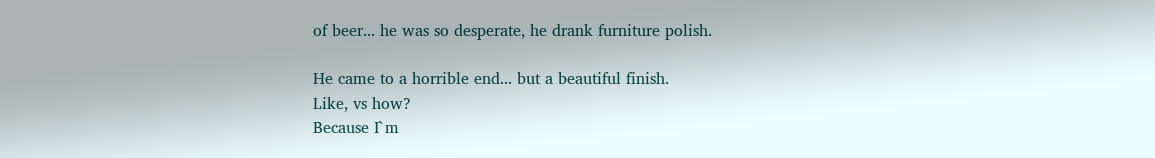of beer... he was so desperate, he drank furniture polish.

He came to a horrible end... but a beautiful finish.
Like, vs how?
Because I`m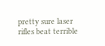pretty sure laser rifles beat terrible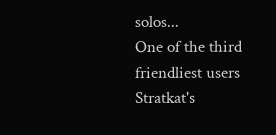solos...
One of the third friendliest users
Stratkat's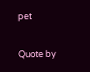pet

Quote by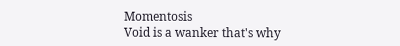Momentosis
Void is a wanker that's why